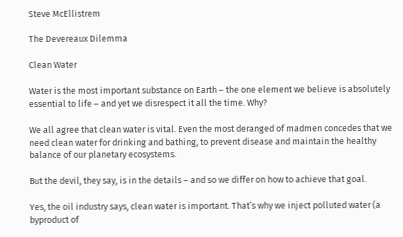Steve McEllistrem

The Devereaux Dilemma

Clean Water

Water is the most important substance on Earth – the one element we believe is absolutely essential to life – and yet we disrespect it all the time. Why?

We all agree that clean water is vital. Even the most deranged of madmen concedes that we need clean water for drinking and bathing, to prevent disease and maintain the healthy balance of our planetary ecosystems.

But the devil, they say, is in the details – and so we differ on how to achieve that goal.

Yes, the oil industry says, clean water is important. That’s why we inject polluted water (a byproduct of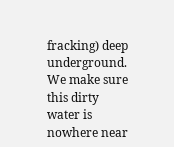fracking) deep underground. We make sure this dirty water is nowhere near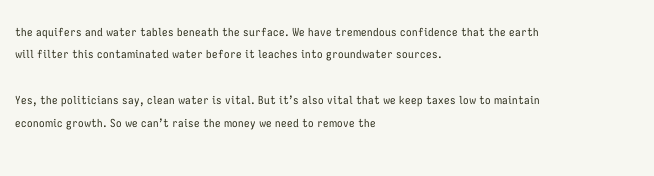the aquifers and water tables beneath the surface. We have tremendous confidence that the earth will filter this contaminated water before it leaches into groundwater sources.

Yes, the politicians say, clean water is vital. But it’s also vital that we keep taxes low to maintain economic growth. So we can’t raise the money we need to remove the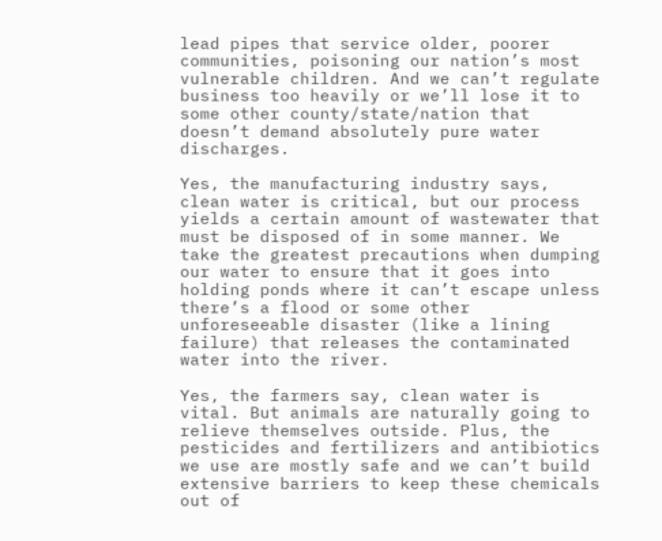lead pipes that service older, poorer communities, poisoning our nation’s most vulnerable children. And we can’t regulate business too heavily or we’ll lose it to some other county/state/nation that doesn’t demand absolutely pure water discharges.

Yes, the manufacturing industry says, clean water is critical, but our process yields a certain amount of wastewater that must be disposed of in some manner. We take the greatest precautions when dumping our water to ensure that it goes into holding ponds where it can’t escape unless there’s a flood or some other unforeseeable disaster (like a lining failure) that releases the contaminated water into the river.

Yes, the farmers say, clean water is vital. But animals are naturally going to relieve themselves outside. Plus, the pesticides and fertilizers and antibiotics we use are mostly safe and we can’t build extensive barriers to keep these chemicals out of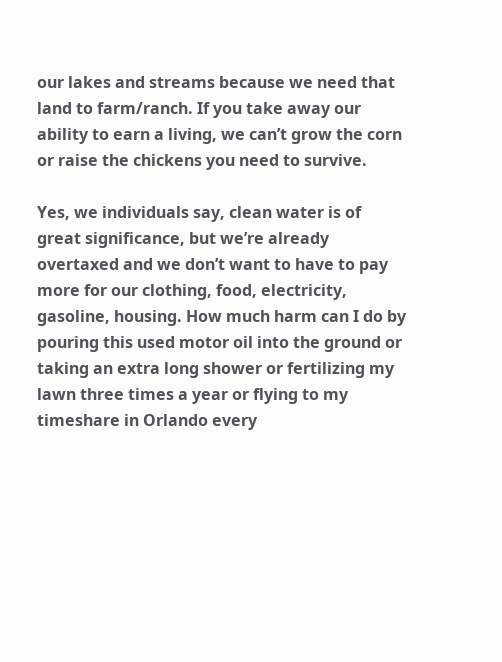our lakes and streams because we need that land to farm/ranch. If you take away our ability to earn a living, we can’t grow the corn or raise the chickens you need to survive.

Yes, we individuals say, clean water is of great significance, but we’re already overtaxed and we don’t want to have to pay more for our clothing, food, electricity, gasoline, housing. How much harm can I do by pouring this used motor oil into the ground or taking an extra long shower or fertilizing my lawn three times a year or flying to my timeshare in Orlando every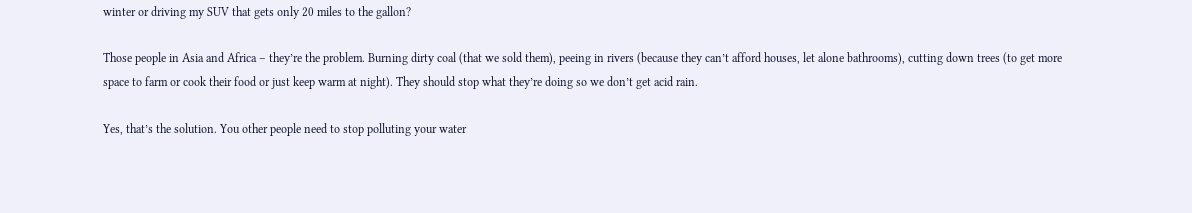winter or driving my SUV that gets only 20 miles to the gallon?

Those people in Asia and Africa – they’re the problem. Burning dirty coal (that we sold them), peeing in rivers (because they can’t afford houses, let alone bathrooms), cutting down trees (to get more space to farm or cook their food or just keep warm at night). They should stop what they’re doing so we don’t get acid rain.

Yes, that’s the solution. You other people need to stop polluting your water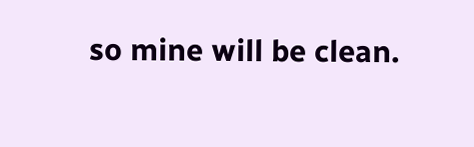so mine will be clean.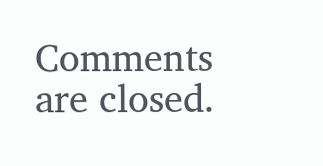Comments are closed.